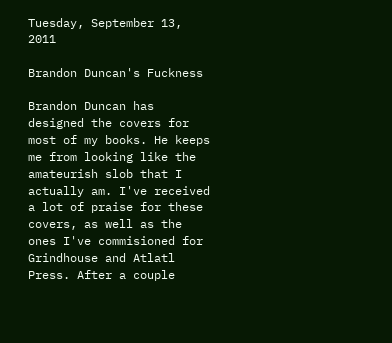Tuesday, September 13, 2011

Brandon Duncan's Fuckness

Brandon Duncan has designed the covers for most of my books. He keeps me from looking like the amateurish slob that I actually am. I've received a lot of praise for these covers, as well as the ones I've commisioned for Grindhouse and Atlatl Press. After a couple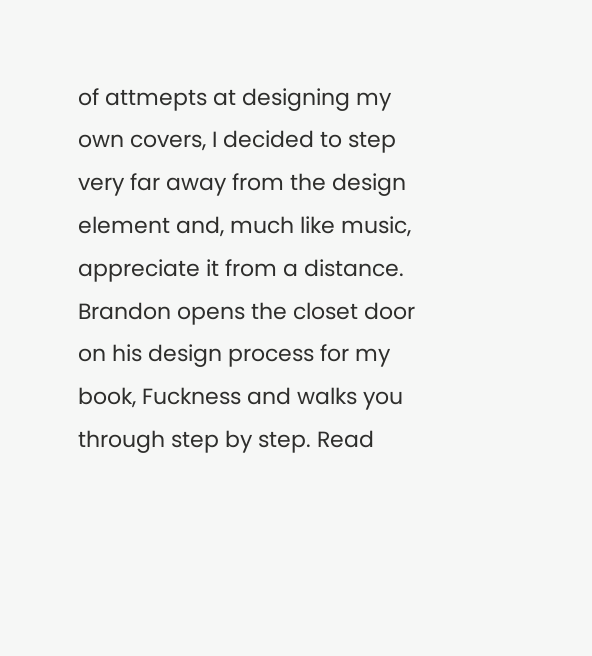of attmepts at designing my own covers, I decided to step very far away from the design element and, much like music, appreciate it from a distance. Brandon opens the closet door on his design process for my book, Fuckness and walks you through step by step. Read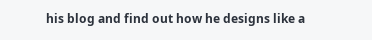his blog and find out how he designs like a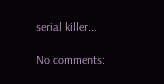serial killer...

No comments: